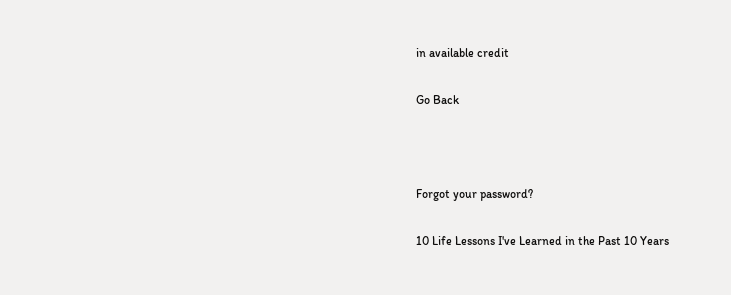in available credit

Go Back



Forgot your password?

10 Life Lessons I've Learned in the Past 10 Years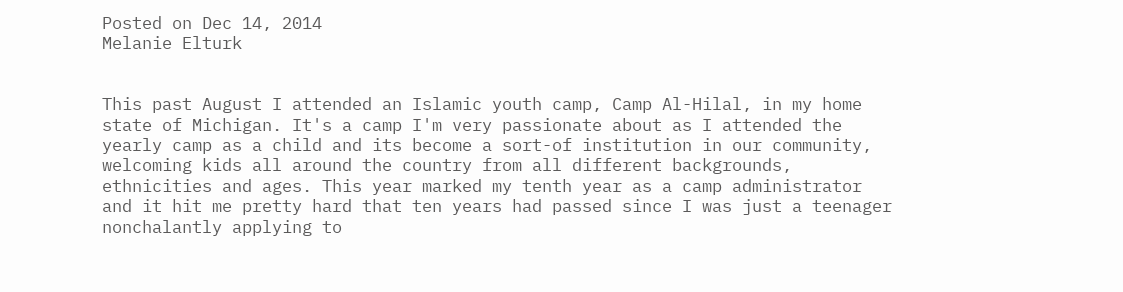Posted on Dec 14, 2014
Melanie Elturk


This past August I attended an Islamic youth camp, Camp Al-Hilal, in my home state of Michigan. It's a camp I'm very passionate about as I attended the yearly camp as a child and its become a sort-of institution in our community, welcoming kids all around the country from all different backgrounds, ethnicities and ages. This year marked my tenth year as a camp administrator and it hit me pretty hard that ten years had passed since I was just a teenager nonchalantly applying to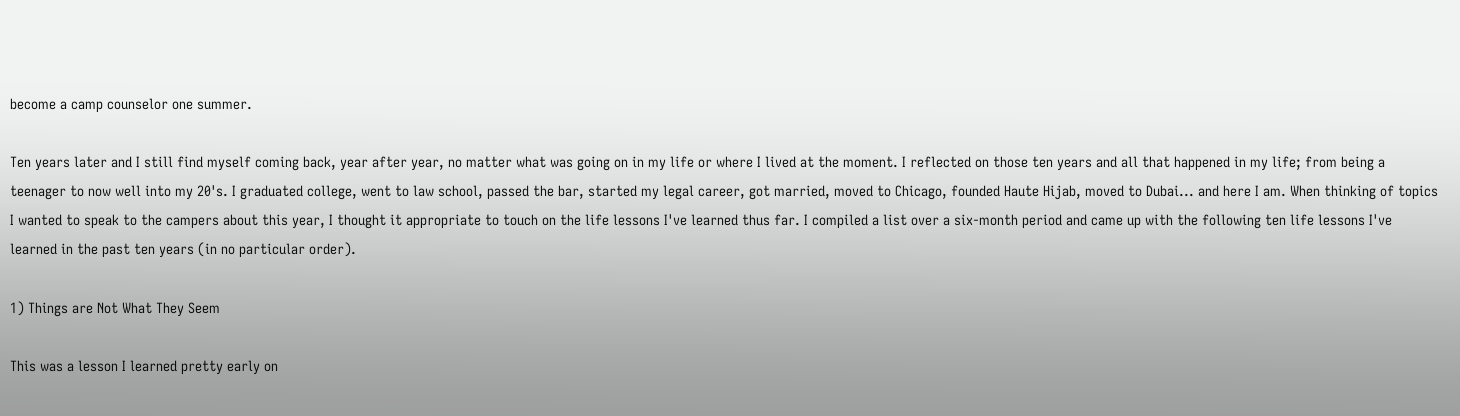become a camp counselor one summer.

Ten years later and I still find myself coming back, year after year, no matter what was going on in my life or where I lived at the moment. I reflected on those ten years and all that happened in my life; from being a teenager to now well into my 20's. I graduated college, went to law school, passed the bar, started my legal career, got married, moved to Chicago, founded Haute Hijab, moved to Dubai... and here I am. When thinking of topics I wanted to speak to the campers about this year, I thought it appropriate to touch on the life lessons I've learned thus far. I compiled a list over a six-month period and came up with the following ten life lessons I've learned in the past ten years (in no particular order).

1) Things are Not What They Seem

This was a lesson I learned pretty early on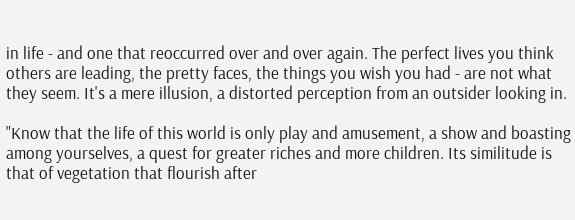in life - and one that reoccurred over and over again. The perfect lives you think others are leading, the pretty faces, the things you wish you had - are not what they seem. It's a mere illusion, a distorted perception from an outsider looking in.

"Know that the life of this world is only play and amusement, a show and boasting among yourselves, a quest for greater riches and more children. Its similitude is that of vegetation that flourish after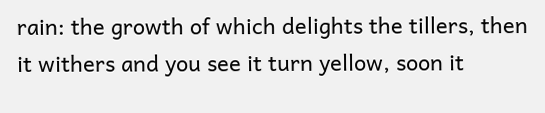rain: the growth of which delights the tillers, then it withers and you see it turn yellow, soon it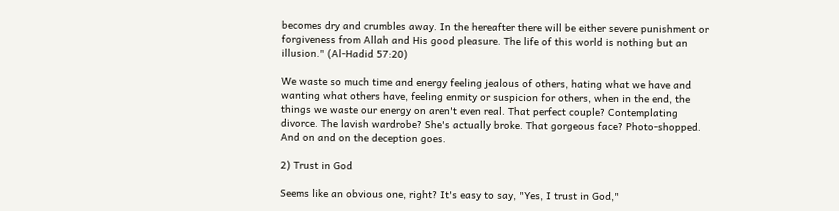becomes dry and crumbles away. In the hereafter there will be either severe punishment or forgiveness from Allah and His good pleasure. The life of this world is nothing but an illusion." (Al-Hadid 57:20)

We waste so much time and energy feeling jealous of others, hating what we have and wanting what others have, feeling enmity or suspicion for others, when in the end, the things we waste our energy on aren't even real. That perfect couple? Contemplating divorce. The lavish wardrobe? She's actually broke. That gorgeous face? Photo-shopped. And on and on the deception goes.

2) Trust in God

Seems like an obvious one, right? It's easy to say, "Yes, I trust in God,"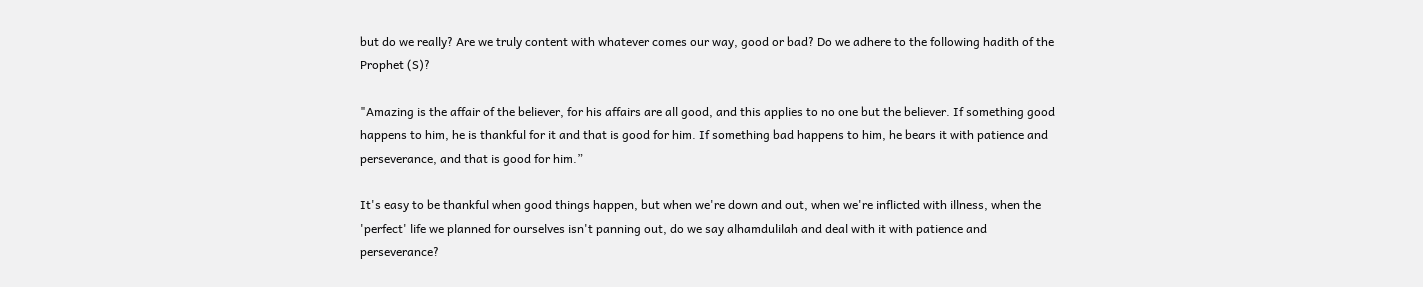but do we really? Are we truly content with whatever comes our way, good or bad? Do we adhere to the following hadith of the Prophet (S)?

"Amazing is the affair of the believer, for his affairs are all good, and this applies to no one but the believer. If something good happens to him, he is thankful for it and that is good for him. If something bad happens to him, he bears it with patience and perseverance, and that is good for him.”

It's easy to be thankful when good things happen, but when we're down and out, when we're inflicted with illness, when the 'perfect' life we planned for ourselves isn't panning out, do we say alhamdulilah and deal with it with patience and perseverance?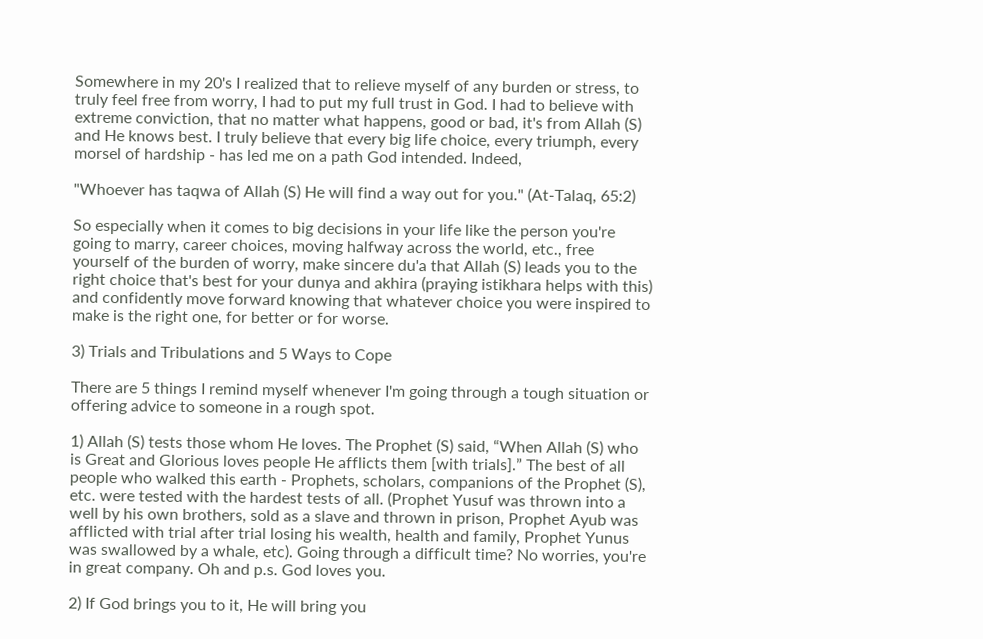Somewhere in my 20's I realized that to relieve myself of any burden or stress, to truly feel free from worry, I had to put my full trust in God. I had to believe with extreme conviction, that no matter what happens, good or bad, it's from Allah (S) and He knows best. I truly believe that every big life choice, every triumph, every morsel of hardship - has led me on a path God intended. Indeed,

"Whoever has taqwa of Allah (S) He will find a way out for you." (At-Talaq, 65:2)

So especially when it comes to big decisions in your life like the person you're going to marry, career choices, moving halfway across the world, etc., free yourself of the burden of worry, make sincere du'a that Allah (S) leads you to the right choice that's best for your dunya and akhira (praying istikhara helps with this) and confidently move forward knowing that whatever choice you were inspired to make is the right one, for better or for worse.

3) Trials and Tribulations and 5 Ways to Cope

There are 5 things I remind myself whenever I'm going through a tough situation or offering advice to someone in a rough spot.

1) Allah (S) tests those whom He loves. The Prophet (S) said, “When Allah (S) who is Great and Glorious loves people He afflicts them [with trials].” The best of all people who walked this earth - Prophets, scholars, companions of the Prophet (S), etc. were tested with the hardest tests of all. (Prophet Yusuf was thrown into a well by his own brothers, sold as a slave and thrown in prison, Prophet Ayub was afflicted with trial after trial losing his wealth, health and family, Prophet Yunus was swallowed by a whale, etc). Going through a difficult time? No worries, you're in great company. Oh and p.s. God loves you.

2) If God brings you to it, He will bring you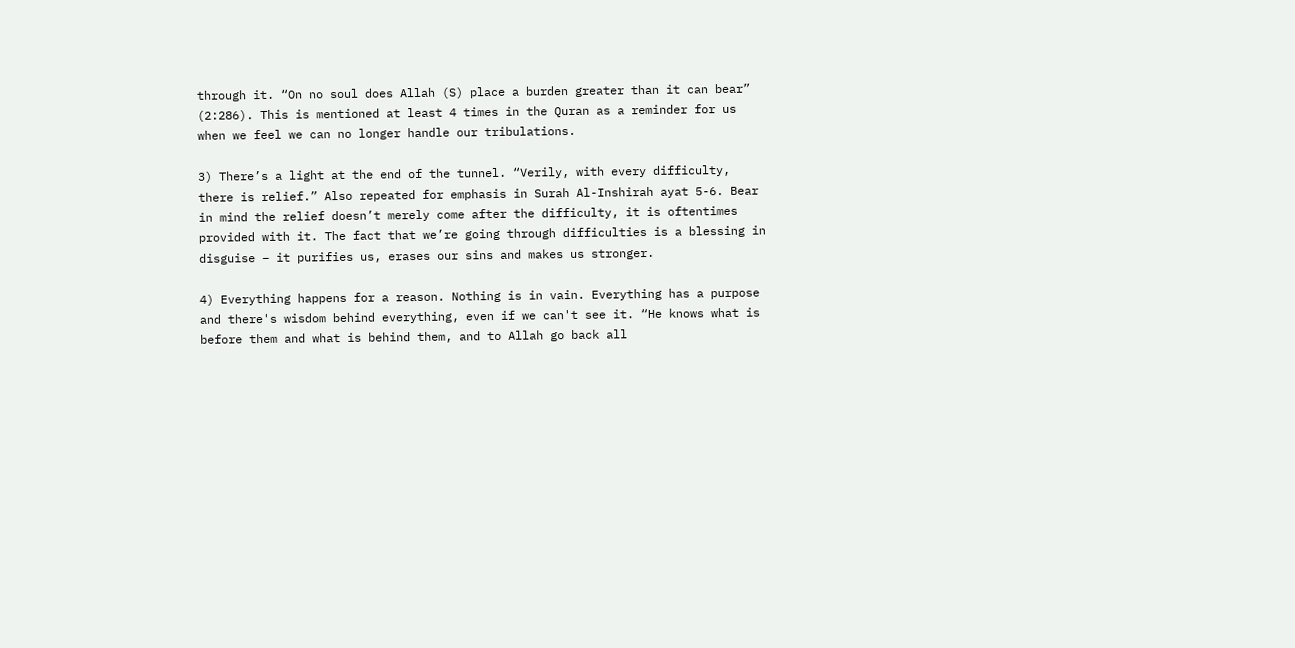through it. “On no soul does Allah (S) place a burden greater than it can bear” (2:286). This is mentioned at least 4 times in the Quran as a reminder for us when we feel we can no longer handle our tribulations.

3) There’s a light at the end of the tunnel. “Verily, with every difficulty, there is relief.” Also repeated for emphasis in Surah Al-Inshirah ayat 5-6. Bear in mind the relief doesn’t merely come after the difficulty, it is oftentimes provided with it. The fact that we’re going through difficulties is a blessing in disguise – it purifies us, erases our sins and makes us stronger.

4) Everything happens for a reason. Nothing is in vain. Everything has a purpose and there's wisdom behind everything, even if we can't see it. “He knows what is before them and what is behind them, and to Allah go back all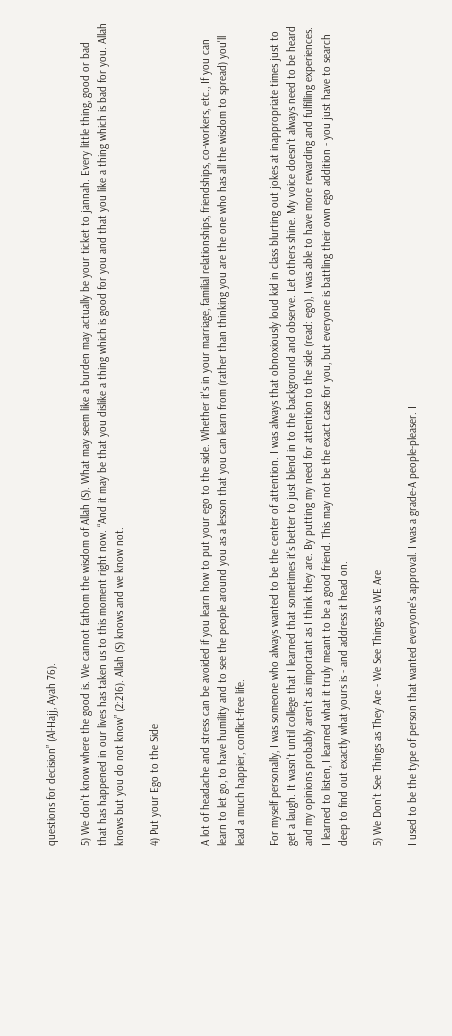questions for decision” (Al-Hajj, Ayah 76).

5) We don't know where the good is. We cannot fathom the wisdom of Allah (S). What may seem like a burden may actually be your ticket to jannah. Every little thing, good or bad that has happened in our lives has taken us to this moment right now. “And it may be that you dislike a thing which is good for you and that you like a thing which is bad for you. Allah knows but you do not know” (2:216). Allah (S) knows and we know not.

4) Put your Ego to the Side


A lot of headache and stress can be avoided if you learn how to put your ego to the side. Whether it's in your marriage, familial relationships, friendships, co-workers, etc., If you can learn to let go, to have humility and to see the people around you as a lesson that you can learn from (rather than thinking you are the one who has all the wisdom to spread) you'll lead a much happier, conflict-free life.

For myself personally, I was someone who always wanted to be the center of attention. I was always that obnoxiously loud kid in class blurting out jokes at inappropriate times just to get a laugh. It wasn't until college that I learned that sometimes it's better to just blend in to the background and observe. Let others shine. My voice doesn't always need to be heard and my opinions probably aren't as important as I think they are. By putting my need for attention to the side (read: ego), I was able to have more rewarding and fulfilling experiences. I learned to listen, I learned what it truly meant to be a good friend. This may not be the exact case for you, but everyone is battling their own ego addition - you just have to search deep to find out exactly what yours is - and address it head on.

5) We Don't See Things as They Are - We See Things as WE Are

I used to be the type of person that wanted everyone's approval. I was a grade-A people-pleaser. I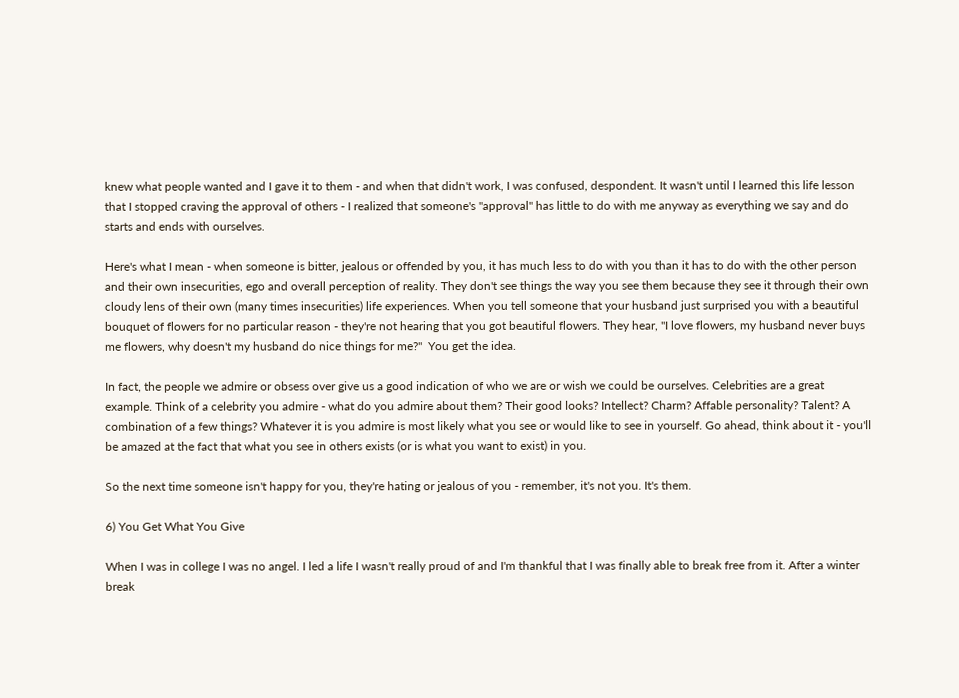knew what people wanted and I gave it to them - and when that didn't work, I was confused, despondent. It wasn't until I learned this life lesson that I stopped craving the approval of others - I realized that someone's "approval" has little to do with me anyway as everything we say and do starts and ends with ourselves.

Here's what I mean - when someone is bitter, jealous or offended by you, it has much less to do with you than it has to do with the other person and their own insecurities, ego and overall perception of reality. They don't see things the way you see them because they see it through their own cloudy lens of their own (many times insecurities) life experiences. When you tell someone that your husband just surprised you with a beautiful bouquet of flowers for no particular reason - they're not hearing that you got beautiful flowers. They hear, "I love flowers, my husband never buys me flowers, why doesn't my husband do nice things for me?"  You get the idea.

In fact, the people we admire or obsess over give us a good indication of who we are or wish we could be ourselves. Celebrities are a great example. Think of a celebrity you admire - what do you admire about them? Their good looks? Intellect? Charm? Affable personality? Talent? A combination of a few things? Whatever it is you admire is most likely what you see or would like to see in yourself. Go ahead, think about it - you'll be amazed at the fact that what you see in others exists (or is what you want to exist) in you.

So the next time someone isn't happy for you, they're hating or jealous of you - remember, it's not you. It's them.

6) You Get What You Give

When I was in college I was no angel. I led a life I wasn't really proud of and I'm thankful that I was finally able to break free from it. After a winter break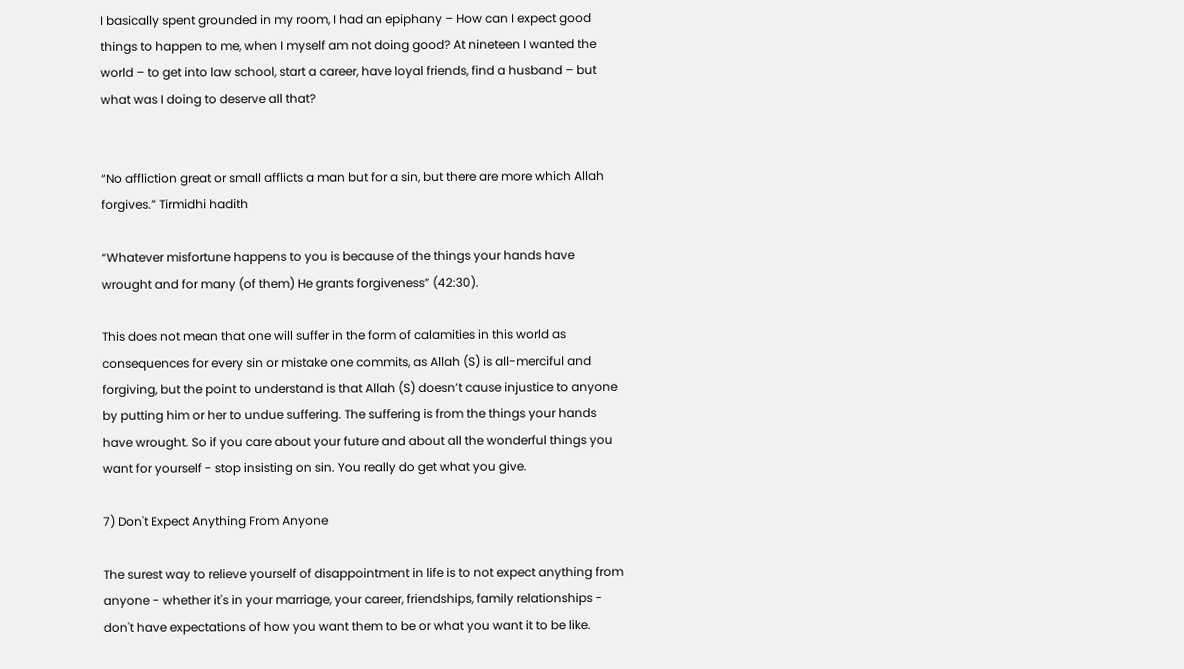I basically spent grounded in my room, I had an epiphany – How can I expect good things to happen to me, when I myself am not doing good? At nineteen I wanted the world – to get into law school, start a career, have loyal friends, find a husband – but what was I doing to deserve all that?


“No affliction great or small afflicts a man but for a sin, but there are more which Allah forgives.” Tirmidhi hadith

“Whatever misfortune happens to you is because of the things your hands have wrought and for many (of them) He grants forgiveness” (42:30).

This does not mean that one will suffer in the form of calamities in this world as consequences for every sin or mistake one commits, as Allah (S) is all-merciful and forgiving, but the point to understand is that Allah (S) doesn’t cause injustice to anyone by putting him or her to undue suffering. The suffering is from the things your hands have wrought. So if you care about your future and about all the wonderful things you want for yourself - stop insisting on sin. You really do get what you give.

7) Don't Expect Anything From Anyone

The surest way to relieve yourself of disappointment in life is to not expect anything from anyone - whether it's in your marriage, your career, friendships, family relationships - don't have expectations of how you want them to be or what you want it to be like.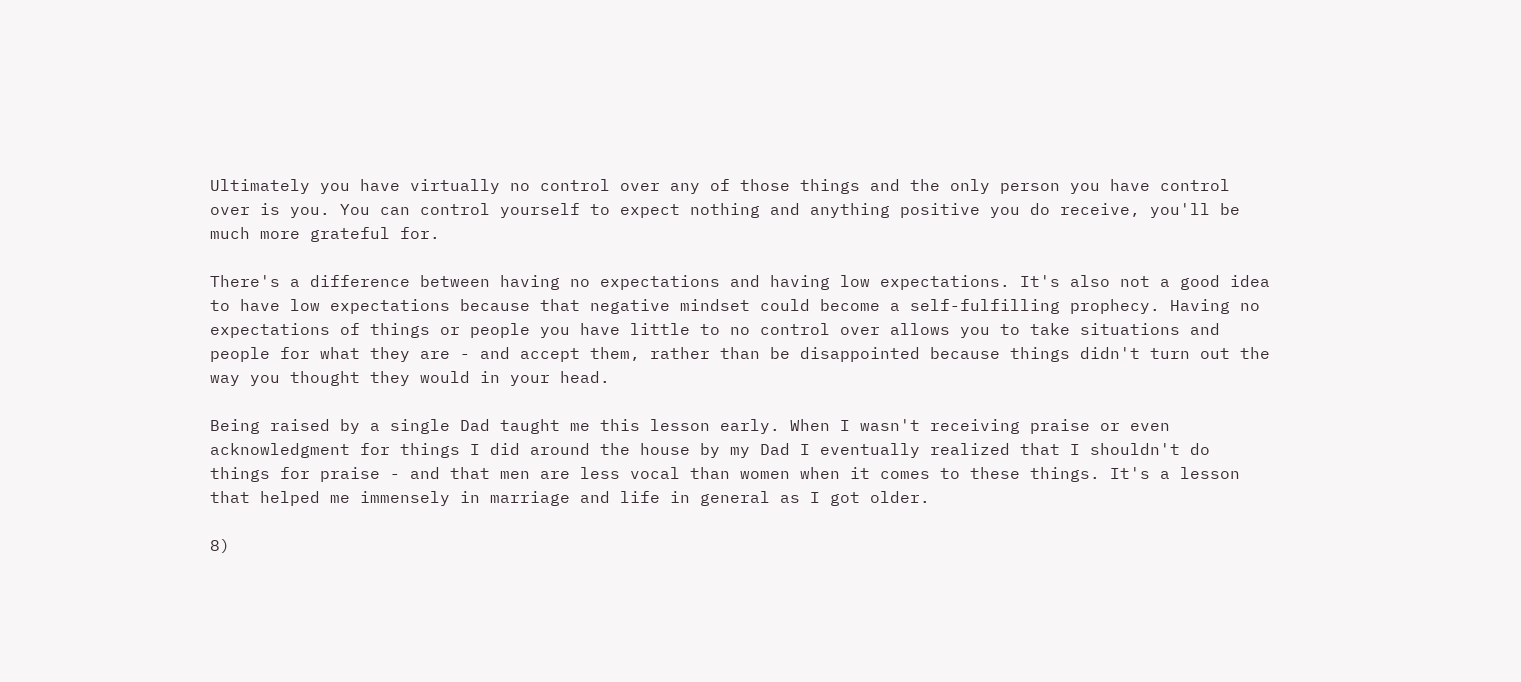Ultimately you have virtually no control over any of those things and the only person you have control over is you. You can control yourself to expect nothing and anything positive you do receive, you'll be much more grateful for.

There's a difference between having no expectations and having low expectations. It's also not a good idea to have low expectations because that negative mindset could become a self-fulfilling prophecy. Having no expectations of things or people you have little to no control over allows you to take situations and people for what they are - and accept them, rather than be disappointed because things didn't turn out the way you thought they would in your head.

Being raised by a single Dad taught me this lesson early. When I wasn't receiving praise or even acknowledgment for things I did around the house by my Dad I eventually realized that I shouldn't do things for praise - and that men are less vocal than women when it comes to these things. It's a lesson that helped me immensely in marriage and life in general as I got older.

8)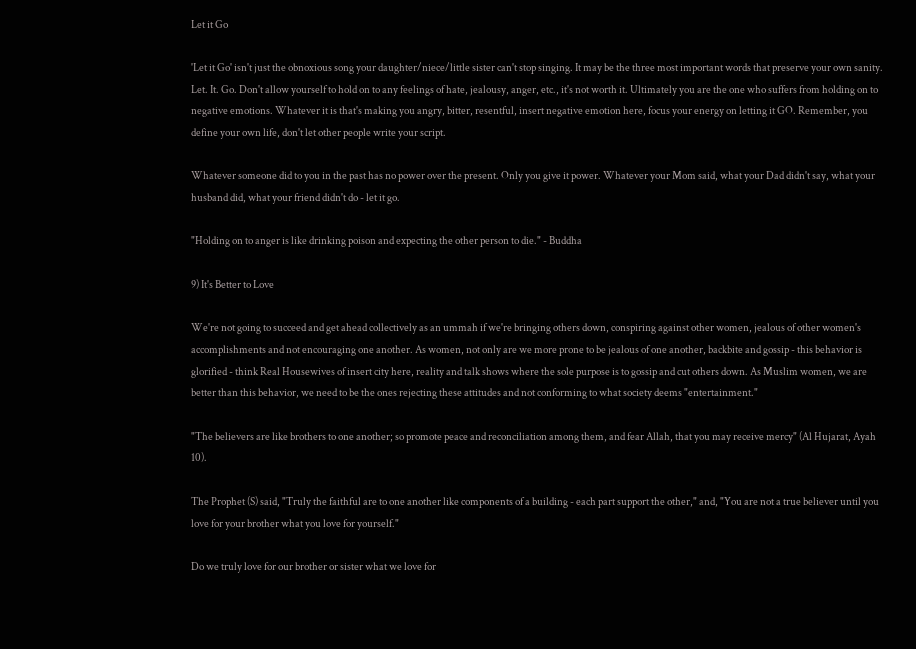Let it Go

'Let it Go' isn't just the obnoxious song your daughter/niece/little sister can't stop singing. It may be the three most important words that preserve your own sanity. Let. It. Go. Don't allow yourself to hold on to any feelings of hate, jealousy, anger, etc., it's not worth it. Ultimately you are the one who suffers from holding on to negative emotions. Whatever it is that's making you angry, bitter, resentful, insert negative emotion here, focus your energy on letting it GO. Remember, you define your own life, don't let other people write your script.

Whatever someone did to you in the past has no power over the present. Only you give it power. Whatever your Mom said, what your Dad didn't say, what your husband did, what your friend didn't do - let it go.

"Holding on to anger is like drinking poison and expecting the other person to die." - Buddha

9) It's Better to Love

We're not going to succeed and get ahead collectively as an ummah if we're bringing others down, conspiring against other women, jealous of other women's accomplishments and not encouraging one another. As women, not only are we more prone to be jealous of one another, backbite and gossip - this behavior is glorified - think Real Housewives of insert city here, reality and talk shows where the sole purpose is to gossip and cut others down. As Muslim women, we are better than this behavior, we need to be the ones rejecting these attitudes and not conforming to what society deems "entertainment."

"The believers are like brothers to one another; so promote peace and reconciliation among them, and fear Allah, that you may receive mercy" (Al Hujarat, Ayah 10).

The Prophet (S) said, "Truly the faithful are to one another like components of a building - each part support the other," and, "You are not a true believer until you love for your brother what you love for yourself."

Do we truly love for our brother or sister what we love for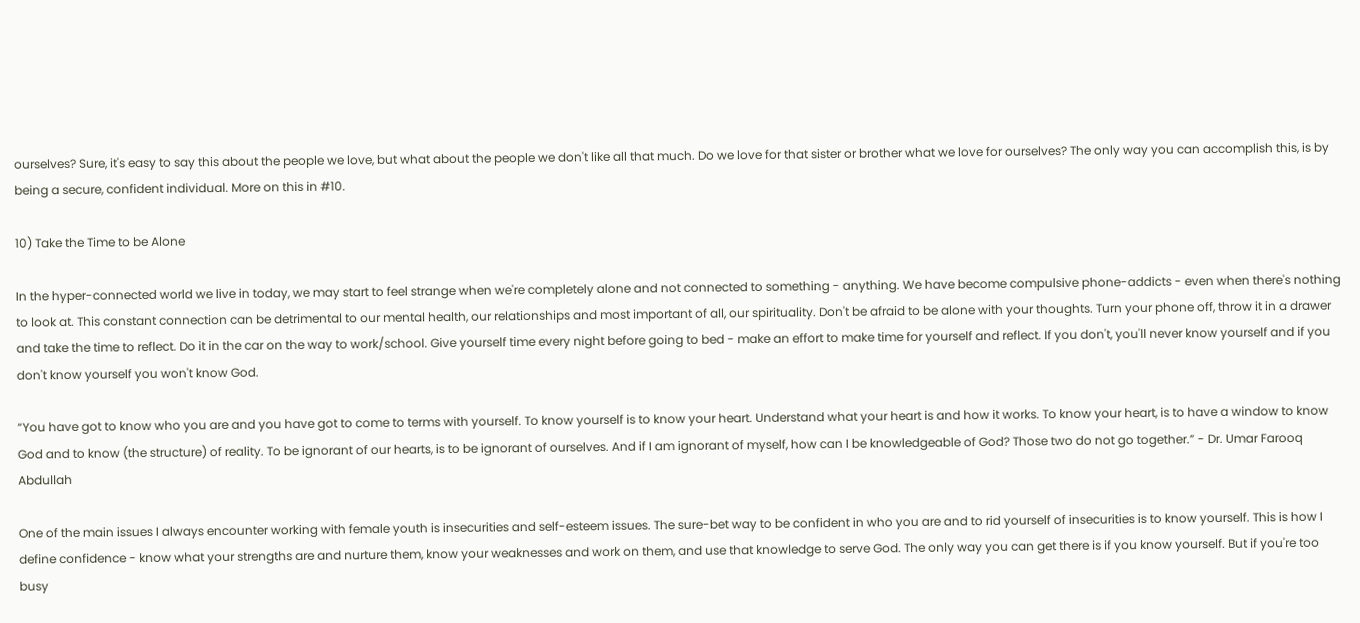ourselves? Sure, it's easy to say this about the people we love, but what about the people we don't like all that much. Do we love for that sister or brother what we love for ourselves? The only way you can accomplish this, is by being a secure, confident individual. More on this in #10.

10) Take the Time to be Alone

In the hyper-connected world we live in today, we may start to feel strange when we're completely alone and not connected to something - anything. We have become compulsive phone-addicts - even when there's nothing to look at. This constant connection can be detrimental to our mental health, our relationships and most important of all, our spirituality. Don't be afraid to be alone with your thoughts. Turn your phone off, throw it in a drawer and take the time to reflect. Do it in the car on the way to work/school. Give yourself time every night before going to bed - make an effort to make time for yourself and reflect. If you don't, you'll never know yourself and if you don't know yourself you won't know God.

“You have got to know who you are and you have got to come to terms with yourself. To know yourself is to know your heart. Understand what your heart is and how it works. To know your heart, is to have a window to know God and to know (the structure) of reality. To be ignorant of our hearts, is to be ignorant of ourselves. And if I am ignorant of myself, how can I be knowledgeable of God? Those two do not go together.” - Dr. Umar Farooq Abdullah

One of the main issues I always encounter working with female youth is insecurities and self-esteem issues. The sure-bet way to be confident in who you are and to rid yourself of insecurities is to know yourself. This is how I define confidence - know what your strengths are and nurture them, know your weaknesses and work on them, and use that knowledge to serve God. The only way you can get there is if you know yourself. But if you're too busy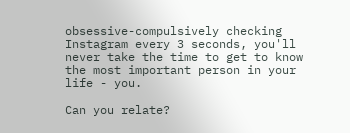obsessive-compulsively checking Instagram every 3 seconds, you'll never take the time to get to know the most important person in your life - you.

Can you relate?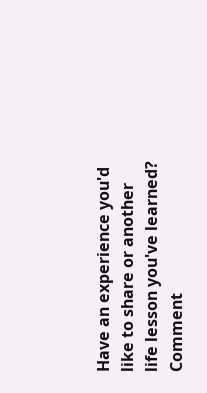Have an experience you'd like to share or another life lesson you've learned?
Comment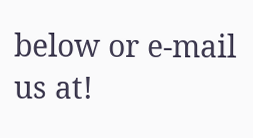below or e-mail us at!